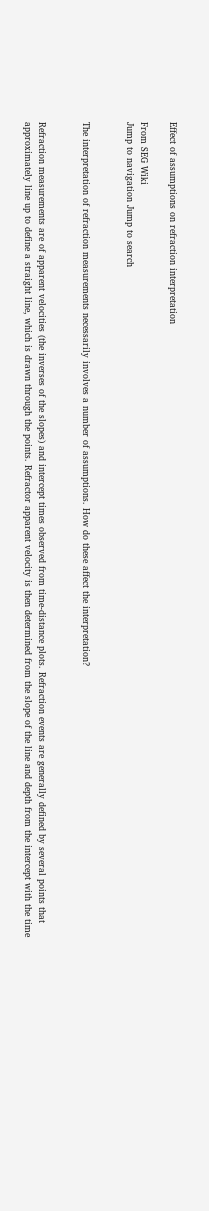Effect of assumptions on refraction interpretation

From SEG Wiki
Jump to navigation Jump to search


The interpretation of refraction measurements necessarily involves a number of assumptions. How do these affect the interpretation?


Refraction measurements are of apparent velocities (the inverses of the slopes) and intercept times observed from time-distance plots. Refraction events are generally defined by several points that approximately line up to define a straight line, which is drawn through the points. Refractor apparent velocity is then determined from the slope of the line and depth from the intercept with the time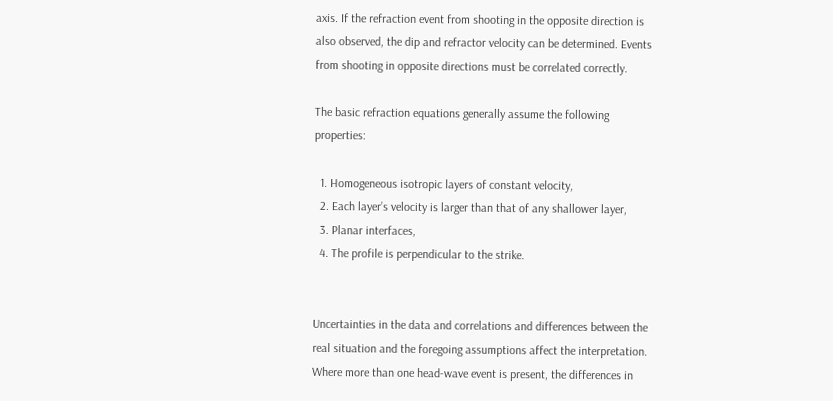axis. If the refraction event from shooting in the opposite direction is also observed, the dip and refractor velocity can be determined. Events from shooting in opposite directions must be correlated correctly.

The basic refraction equations generally assume the following properties:

  1. Homogeneous isotropic layers of constant velocity,
  2. Each layer’s velocity is larger than that of any shallower layer,
  3. Planar interfaces,
  4. The profile is perpendicular to the strike.


Uncertainties in the data and correlations and differences between the real situation and the foregoing assumptions affect the interpretation. Where more than one head-wave event is present, the differences in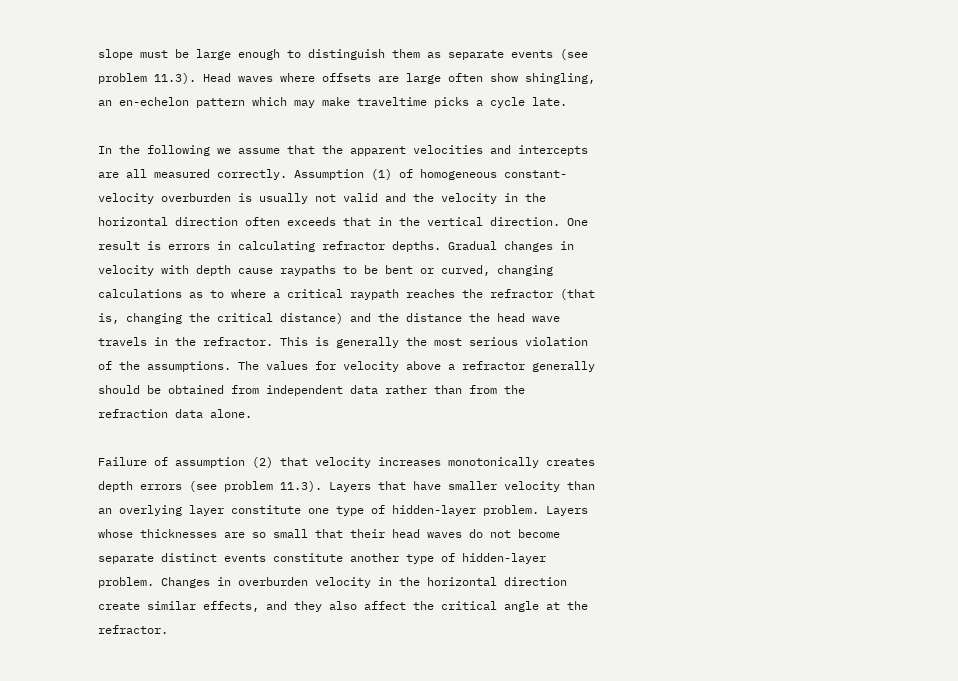slope must be large enough to distinguish them as separate events (see problem 11.3). Head waves where offsets are large often show shingling, an en-echelon pattern which may make traveltime picks a cycle late.

In the following we assume that the apparent velocities and intercepts are all measured correctly. Assumption (1) of homogeneous constant-velocity overburden is usually not valid and the velocity in the horizontal direction often exceeds that in the vertical direction. One result is errors in calculating refractor depths. Gradual changes in velocity with depth cause raypaths to be bent or curved, changing calculations as to where a critical raypath reaches the refractor (that is, changing the critical distance) and the distance the head wave travels in the refractor. This is generally the most serious violation of the assumptions. The values for velocity above a refractor generally should be obtained from independent data rather than from the refraction data alone.

Failure of assumption (2) that velocity increases monotonically creates depth errors (see problem 11.3). Layers that have smaller velocity than an overlying layer constitute one type of hidden-layer problem. Layers whose thicknesses are so small that their head waves do not become separate distinct events constitute another type of hidden-layer problem. Changes in overburden velocity in the horizontal direction create similar effects, and they also affect the critical angle at the refractor.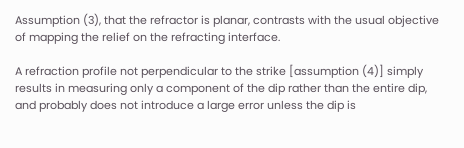Assumption (3), that the refractor is planar, contrasts with the usual objective of mapping the relief on the refracting interface.

A refraction profile not perpendicular to the strike [assumption (4)] simply results in measuring only a component of the dip rather than the entire dip, and probably does not introduce a large error unless the dip is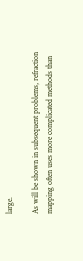large.

As will be shown in subsequent problems, refraction mapping often uses more complicated methods than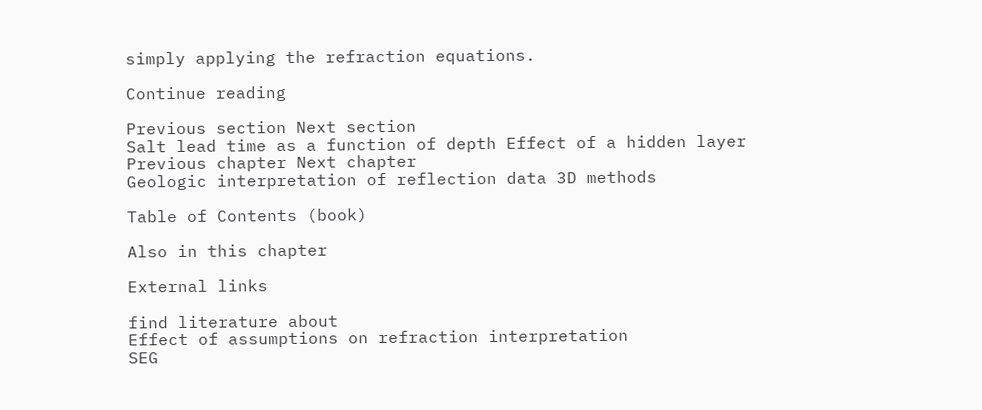simply applying the refraction equations.

Continue reading

Previous section Next section
Salt lead time as a function of depth Effect of a hidden layer
Previous chapter Next chapter
Geologic interpretation of reflection data 3D methods

Table of Contents (book)

Also in this chapter

External links

find literature about
Effect of assumptions on refraction interpretation
SEG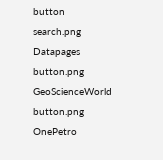button search.png Datapages button.png GeoScienceWorld button.png OnePetro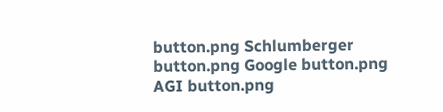button.png Schlumberger button.png Google button.png AGI button.png